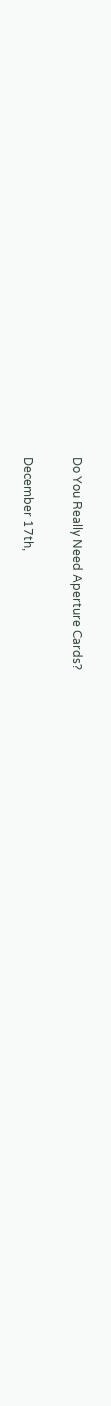Do You Really Need Aperture Cards?

December 17th,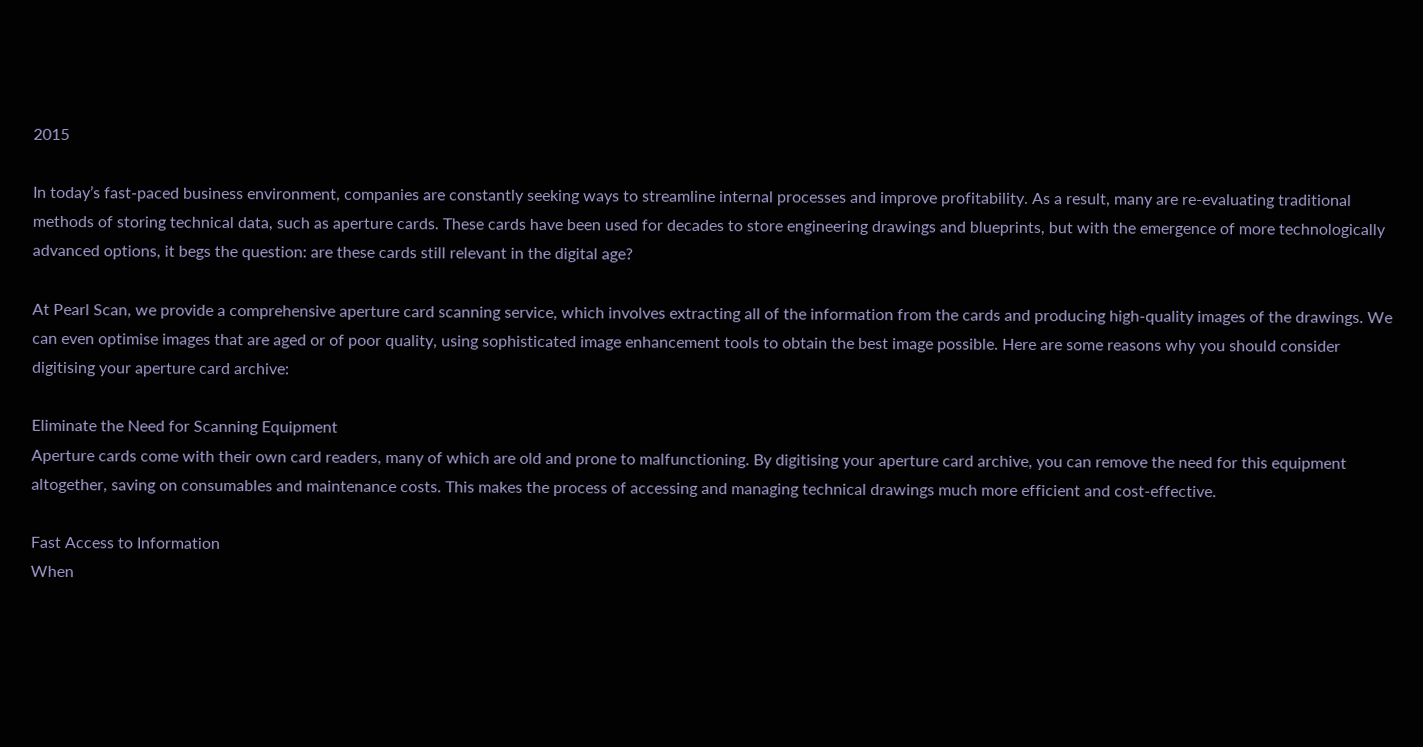2015

In today’s fast-paced business environment, companies are constantly seeking ways to streamline internal processes and improve profitability. As a result, many are re-evaluating traditional methods of storing technical data, such as aperture cards. These cards have been used for decades to store engineering drawings and blueprints, but with the emergence of more technologically advanced options, it begs the question: are these cards still relevant in the digital age?

At Pearl Scan, we provide a comprehensive aperture card scanning service, which involves extracting all of the information from the cards and producing high-quality images of the drawings. We can even optimise images that are aged or of poor quality, using sophisticated image enhancement tools to obtain the best image possible. Here are some reasons why you should consider digitising your aperture card archive:

Eliminate the Need for Scanning Equipment
Aperture cards come with their own card readers, many of which are old and prone to malfunctioning. By digitising your aperture card archive, you can remove the need for this equipment altogether, saving on consumables and maintenance costs. This makes the process of accessing and managing technical drawings much more efficient and cost-effective.

Fast Access to Information
When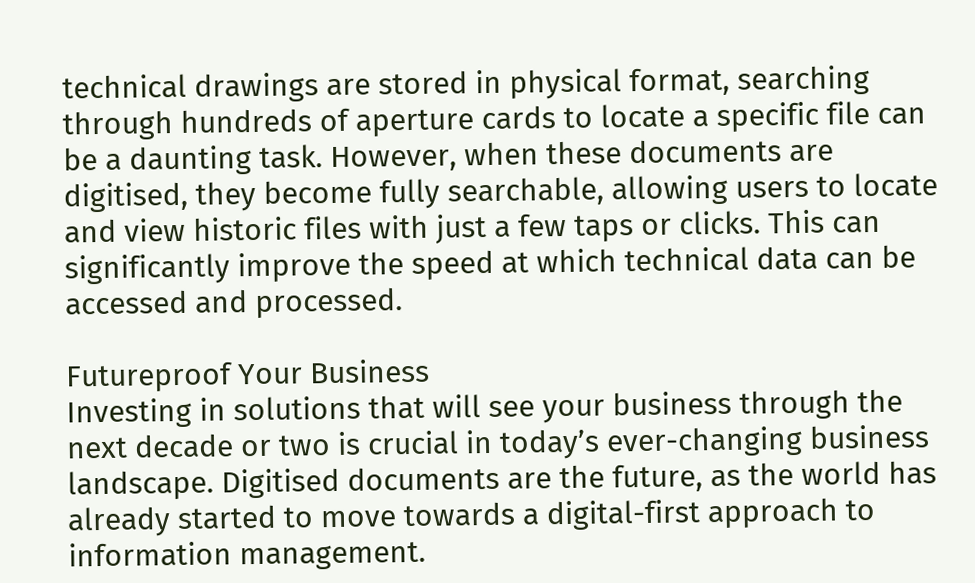technical drawings are stored in physical format, searching through hundreds of aperture cards to locate a specific file can be a daunting task. However, when these documents are digitised, they become fully searchable, allowing users to locate and view historic files with just a few taps or clicks. This can significantly improve the speed at which technical data can be accessed and processed.

Futureproof Your Business
Investing in solutions that will see your business through the next decade or two is crucial in today’s ever-changing business landscape. Digitised documents are the future, as the world has already started to move towards a digital-first approach to information management.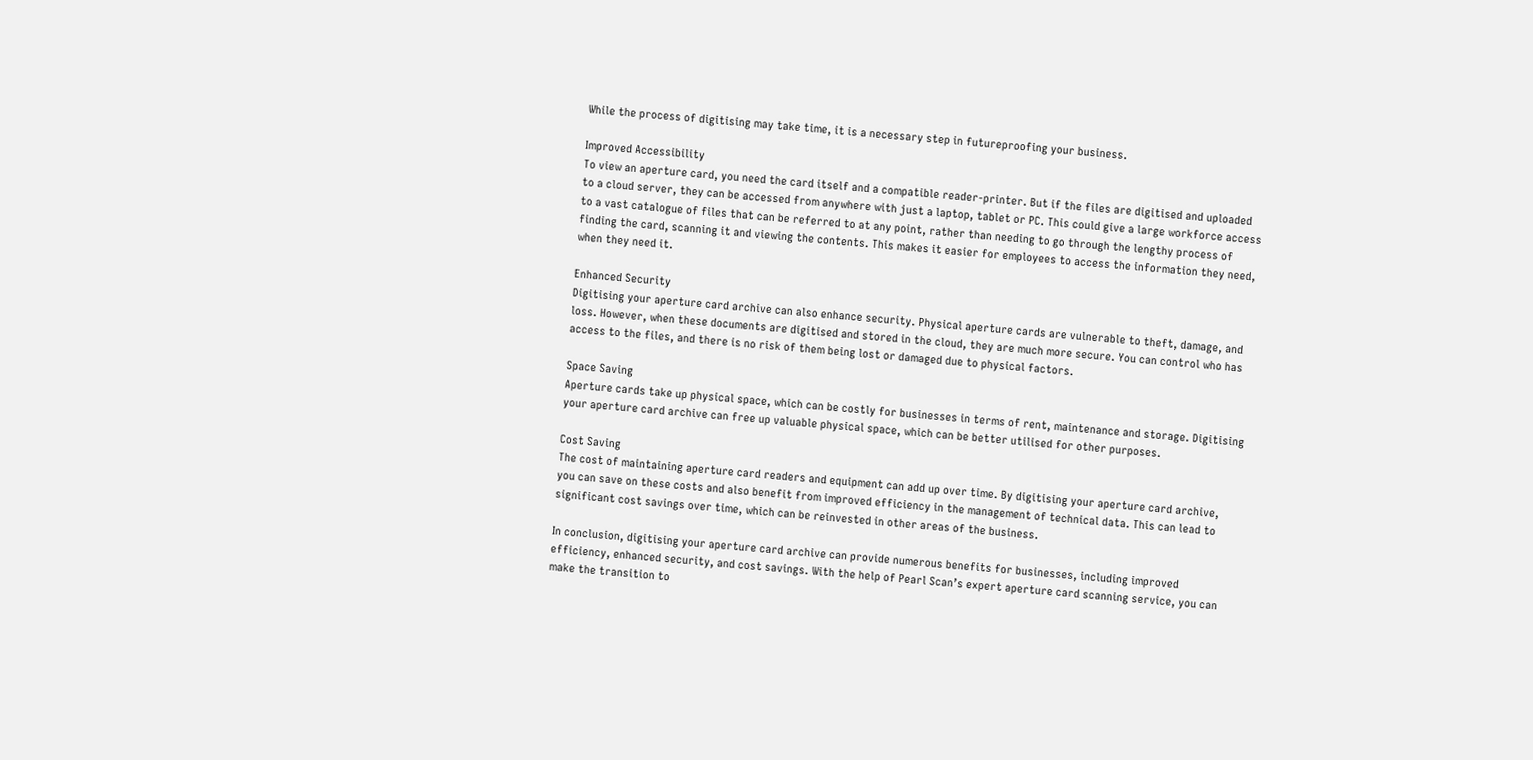While the process of digitising may take time, it is a necessary step in futureproofing your business.

Improved Accessibility
To view an aperture card, you need the card itself and a compatible reader-printer. But if the files are digitised and uploaded to a cloud server, they can be accessed from anywhere with just a laptop, tablet or PC. This could give a large workforce access to a vast catalogue of files that can be referred to at any point, rather than needing to go through the lengthy process of finding the card, scanning it and viewing the contents. This makes it easier for employees to access the information they need, when they need it.

Enhanced Security
Digitising your aperture card archive can also enhance security. Physical aperture cards are vulnerable to theft, damage, and loss. However, when these documents are digitised and stored in the cloud, they are much more secure. You can control who has access to the files, and there is no risk of them being lost or damaged due to physical factors.

Space Saving
Aperture cards take up physical space, which can be costly for businesses in terms of rent, maintenance and storage. Digitising your aperture card archive can free up valuable physical space, which can be better utilised for other purposes.

Cost Saving
The cost of maintaining aperture card readers and equipment can add up over time. By digitising your aperture card archive, you can save on these costs and also benefit from improved efficiency in the management of technical data. This can lead to significant cost savings over time, which can be reinvested in other areas of the business.

In conclusion, digitising your aperture card archive can provide numerous benefits for businesses, including improved efficiency, enhanced security, and cost savings. With the help of Pearl Scan’s expert aperture card scanning service, you can make the transition to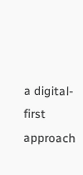a digital-first approach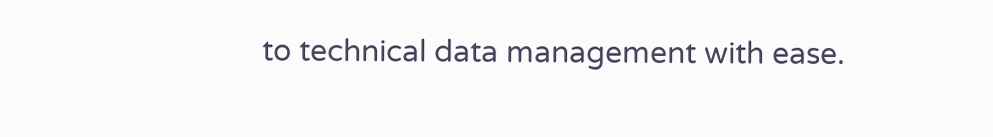to technical data management with ease.